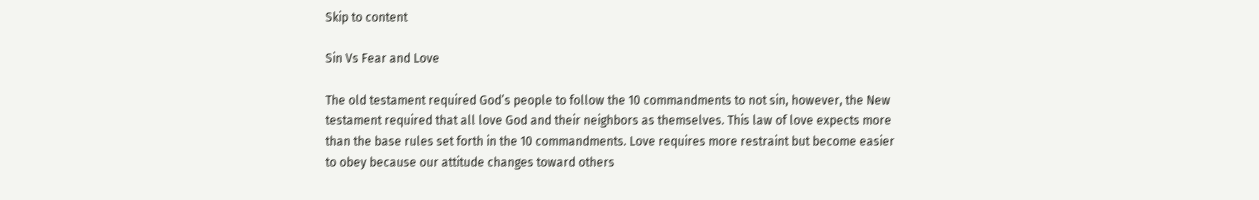Skip to content

Sin Vs Fear and Love

The old testament required God’s people to follow the 10 commandments to not sin, however, the New testament required that all love God and their neighbors as themselves. This law of love expects more than the base rules set forth in the 10 commandments. Love requires more restraint but become easier to obey because our attitude changes toward others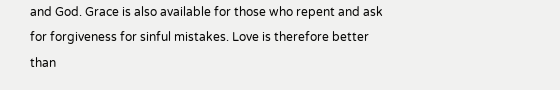and God. Grace is also available for those who repent and ask for forgiveness for sinful mistakes. Love is therefore better than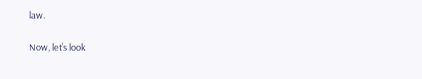law.

Now, let’s look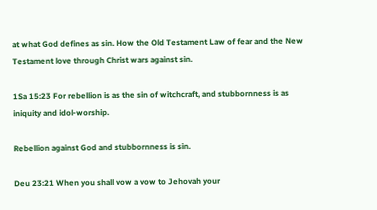at what God defines as sin. How the Old Testament Law of fear and the New Testament love through Christ wars against sin.

1Sa 15:23 For rebellion is as the sin of witchcraft, and stubbornness is as iniquity and idol‑worship.

Rebellion against God and stubbornness is sin.

Deu 23:21 When you shall vow a vow to Jehovah your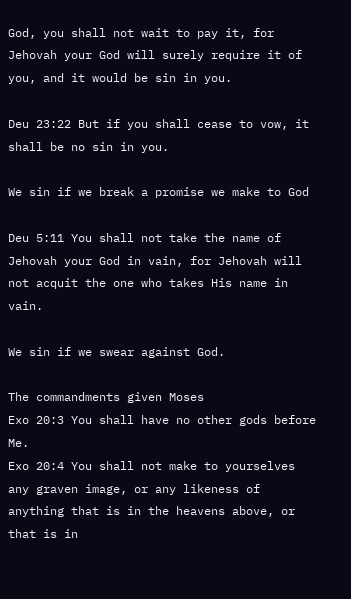God, you shall not wait to pay it, for Jehovah your God will surely require it of you, and it would be sin in you.

Deu 23:22 But if you shall cease to vow, it shall be no sin in you.

We sin if we break a promise we make to God

Deu 5:11 You shall not take the name of Jehovah your God in vain, for Jehovah will not acquit the one who takes His name in vain.

We sin if we swear against God.

The commandments given Moses
Exo 20:3 You shall have no other gods before Me.
Exo 20:4 You shall not make to yourselves any graven image, or any likeness of anything that is in the heavens above, or that is in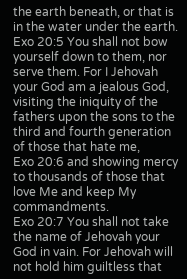the earth beneath, or that is in the water under the earth.
Exo 20:5 You shall not bow yourself down to them, nor serve them. For I Jehovah your God am a jealous God, visiting the iniquity of the fathers upon the sons to the third and fourth generation of those that hate me,
Exo 20:6 and showing mercy to thousands of those that love Me and keep My commandments.
Exo 20:7 You shall not take the name of Jehovah your God in vain. For Jehovah will not hold him guiltless that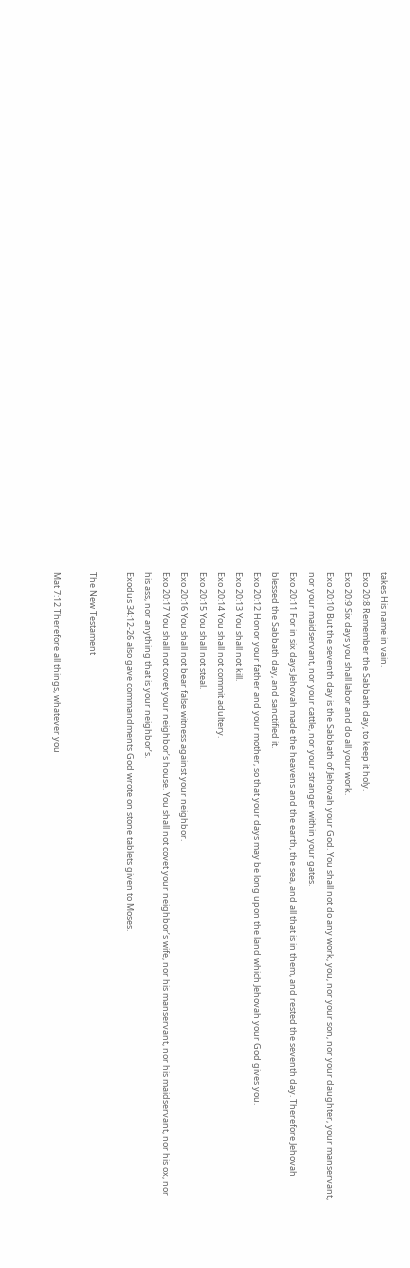takes His name in vain.
Exo 20:8 Remember the Sabbath day, to keep it holy.
Exo 20:9 Six days you shall labor and do all your work.
Exo 20:10 But the seventh day is the Sabbath of Jehovah your God. You shall not do any work, you, nor your son, nor your daughter, your manservant, nor your maidservant, nor your cattle, nor your stranger within your gates.
Exo 20:11 For in six days Jehovah made the heavens and the earth, the sea, and all that is in them, and rested the seventh day. Therefore Jehovah blessed the Sabbath day, and sanctified it.
Exo 20:12 Honor your father and your mother, so that your days may be long upon the land which Jehovah your God gives you.
Exo 20:13 You shall not kill.
Exo 20:14 You shall not commit adultery.
Exo 20:15 You shall not steal.
Exo 20:16 You shall not bear false witness against your neighbor.
Exo 20:17 You shall not covet your neighbor’s house. You shall not covet your neighbor’s wife, nor his manservant, nor his maidservant, nor his ox, nor his ass, nor anything that is your neighbor’s.
Exodus 34:12-26 also gave commandments God wrote on stone tablets given to Moses.

The New Testament

Mat 7:12 Therefore all things, whatever you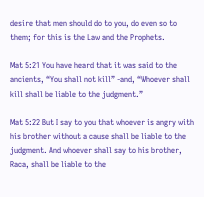desire that men should do to you, do even so to them; for this is the Law and the Prophets.

Mat 5:21 You have heard that it was said to the ancients, “You shall not kill” -and, “Whoever shall kill shall be liable to the judgment.”

Mat 5:22 But I say to you that whoever is angry with his brother without a cause shall be liable to the judgment. And whoever shall say to his brother, Raca, shall be liable to the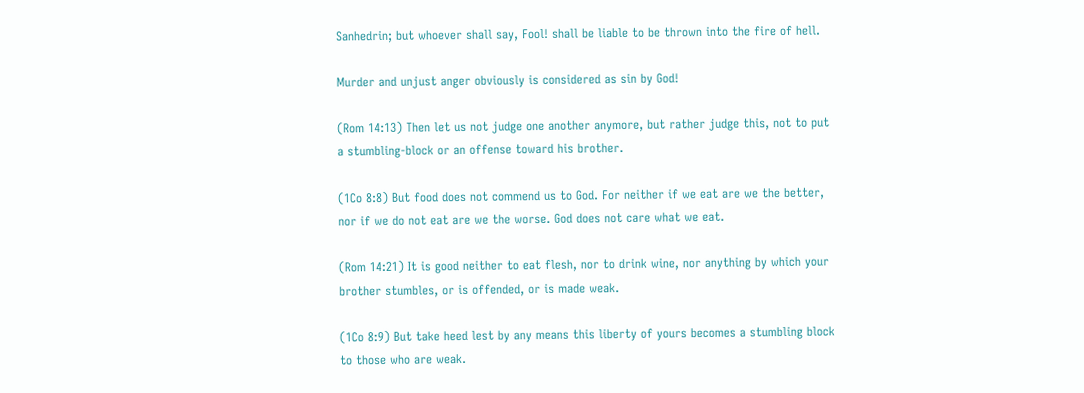Sanhedrin; but whoever shall say, Fool! shall be liable to be thrown into the fire of hell.

Murder and unjust anger obviously is considered as sin by God!

(Rom 14:13) Then let us not judge one another anymore, but rather judge this, not to put a stumbling-block or an offense toward his brother.

(1Co 8:8) But food does not commend us to God. For neither if we eat are we the better, nor if we do not eat are we the worse. God does not care what we eat.

(Rom 14:21) It is good neither to eat flesh, nor to drink wine, nor anything by which your brother stumbles, or is offended, or is made weak.

(1Co 8:9) But take heed lest by any means this liberty of yours becomes a stumbling block to those who are weak.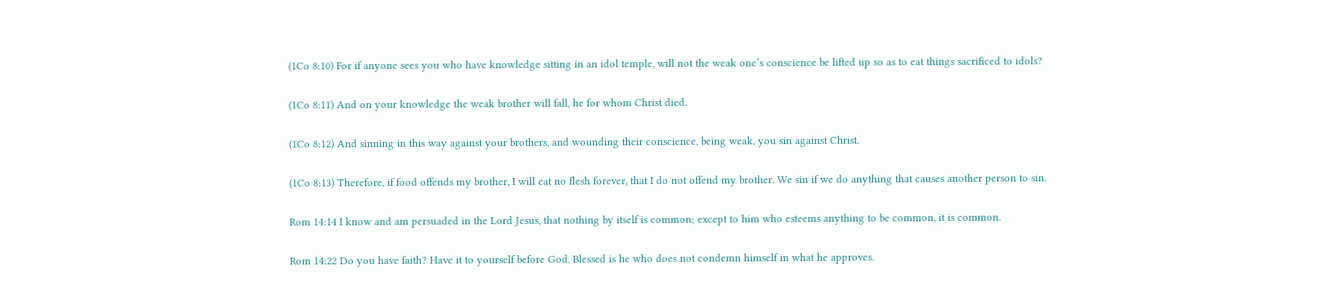(1Co 8:10) For if anyone sees you who have knowledge sitting in an idol temple, will not the weak one’s conscience be lifted up so as to eat things sacrificed to idols?

(1Co 8:11) And on your knowledge the weak brother will fall, he for whom Christ died.

(1Co 8:12) And sinning in this way against your brothers, and wounding their conscience, being weak, you sin against Christ.

(1Co 8:13) Therefore, if food offends my brother, I will eat no flesh forever, that I do not offend my brother. We sin if we do anything that causes another person to sin.

Rom 14:14 I know and am persuaded in the Lord Jesus, that nothing by itself is common; except to him who esteems anything to be common, it is common.

Rom 14:22 Do you have faith? Have it to yourself before God. Blessed is he who does not condemn himself in what he approves.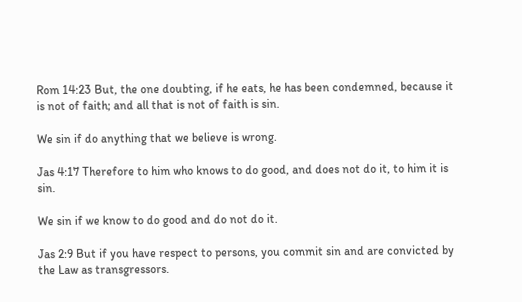Rom 14:23 But, the one doubting, if he eats, he has been condemned, because it is not of faith; and all that is not of faith is sin.

We sin if do anything that we believe is wrong.

Jas 4:17 Therefore to him who knows to do good, and does not do it, to him it is sin.

We sin if we know to do good and do not do it.

Jas 2:9 But if you have respect to persons, you commit sin and are convicted by the Law as transgressors.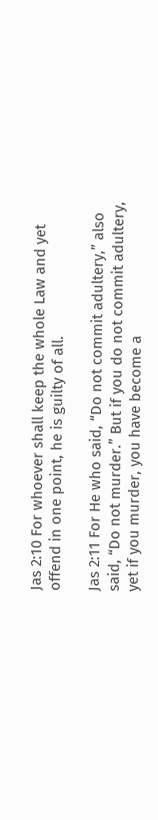Jas 2:10 For whoever shall keep the whole Law and yet offend in one point, he is guilty of all.

Jas 2:11 For He who said, “Do not commit adultery,” also said, “Do not murder.” But if you do not commit adultery, yet if you murder, you have become a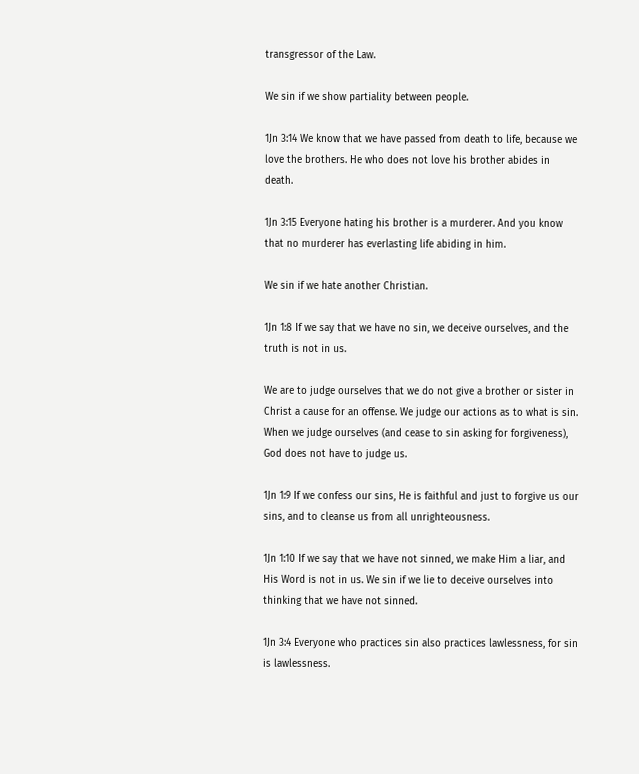transgressor of the Law.

We sin if we show partiality between people.

1Jn 3:14 We know that we have passed from death to life, because we love the brothers. He who does not love his brother abides in death.

1Jn 3:15 Everyone hating his brother is a murderer. And you know that no murderer has everlasting life abiding in him.

We sin if we hate another Christian.

1Jn 1:8 If we say that we have no sin, we deceive ourselves, and the truth is not in us.

We are to judge ourselves that we do not give a brother or sister in Christ a cause for an offense. We judge our actions as to what is sin. When we judge ourselves (and cease to sin asking for forgiveness), God does not have to judge us.

1Jn 1:9 If we confess our sins, He is faithful and just to forgive us our sins, and to cleanse us from all unrighteousness.

1Jn 1:10 If we say that we have not sinned, we make Him a liar, and His Word is not in us. We sin if we lie to deceive ourselves into thinking that we have not sinned.

1Jn 3:4 Everyone who practices sin also practices lawlessness, for sin is lawlessness.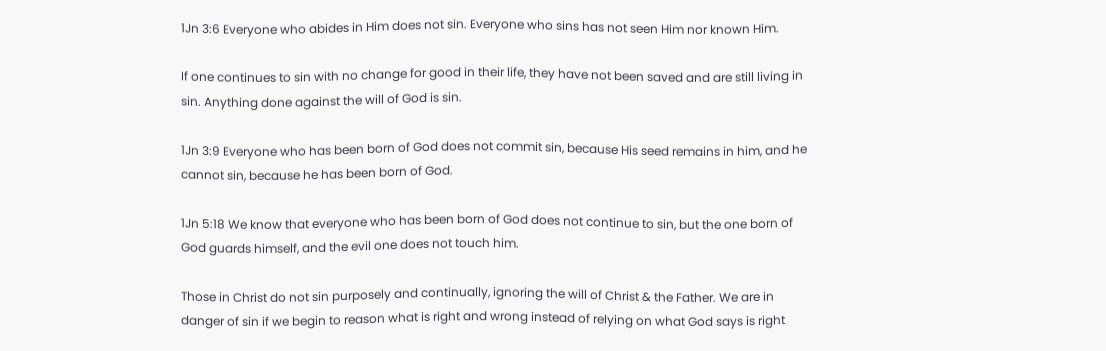1Jn 3:6 Everyone who abides in Him does not sin. Everyone who sins has not seen Him nor known Him.

If one continues to sin with no change for good in their life, they have not been saved and are still living in sin. Anything done against the will of God is sin.

1Jn 3:9 Everyone who has been born of God does not commit sin, because His seed remains in him, and he cannot sin, because he has been born of God.

1Jn 5:18 We know that everyone who has been born of God does not continue to sin, but the one born of God guards himself, and the evil one does not touch him.

Those in Christ do not sin purposely and continually, ignoring the will of Christ & the Father. We are in danger of sin if we begin to reason what is right and wrong instead of relying on what God says is right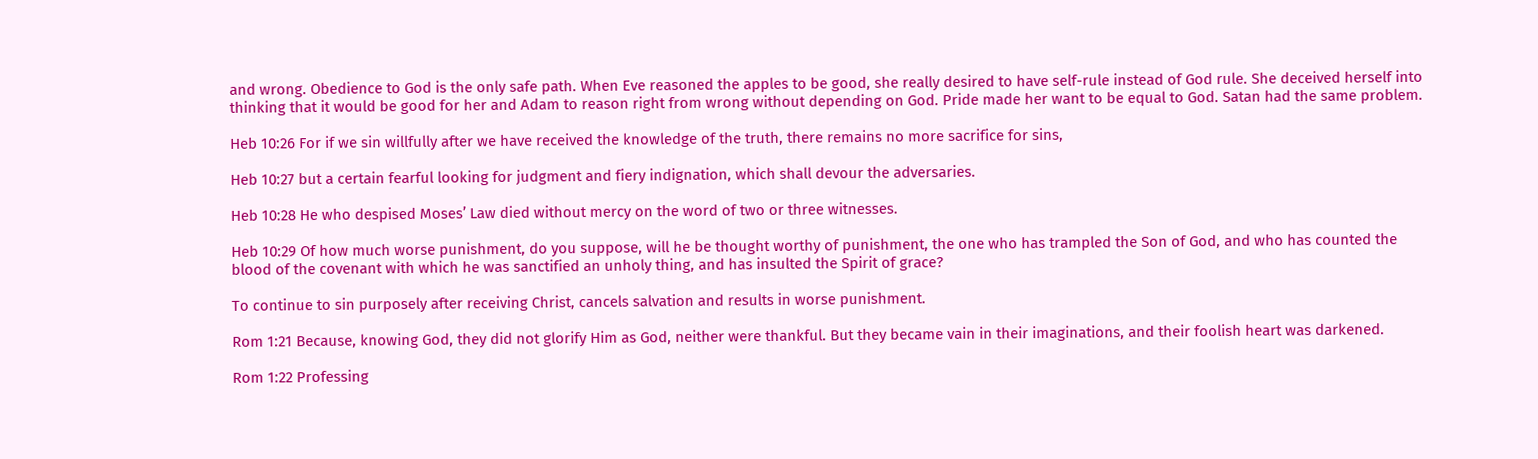and wrong. Obedience to God is the only safe path. When Eve reasoned the apples to be good, she really desired to have self-rule instead of God rule. She deceived herself into thinking that it would be good for her and Adam to reason right from wrong without depending on God. Pride made her want to be equal to God. Satan had the same problem.

Heb 10:26 For if we sin willfully after we have received the knowledge of the truth, there remains no more sacrifice for sins,

Heb 10:27 but a certain fearful looking for judgment and fiery indignation, which shall devour the adversaries.

Heb 10:28 He who despised Moses’ Law died without mercy on the word of two or three witnesses.

Heb 10:29 Of how much worse punishment, do you suppose, will he be thought worthy of punishment, the one who has trampled the Son of God, and who has counted the blood of the covenant with which he was sanctified an unholy thing, and has insulted the Spirit of grace?

To continue to sin purposely after receiving Christ, cancels salvation and results in worse punishment.

Rom 1:21 Because, knowing God, they did not glorify Him as God, neither were thankful. But they became vain in their imaginations, and their foolish heart was darkened.

Rom 1:22 Professing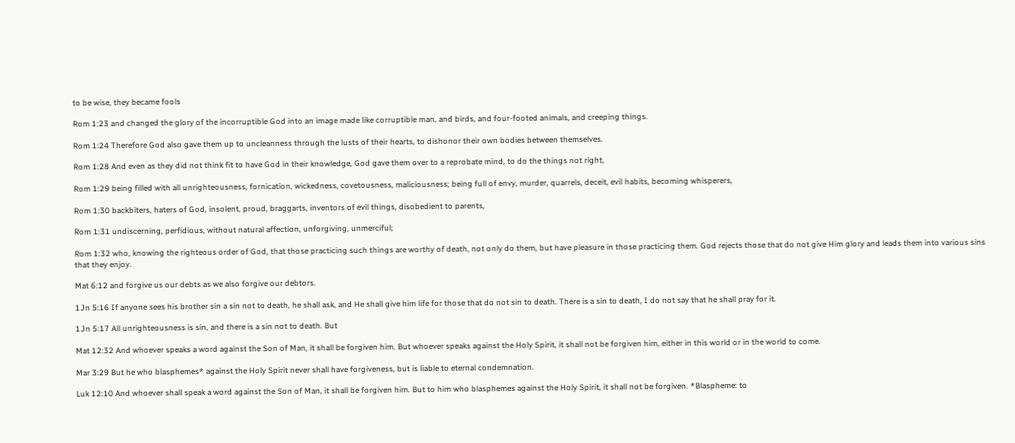to be wise, they became fools

Rom 1:23 and changed the glory of the incorruptible God into an image made like corruptible man, and birds, and four-footed animals, and creeping things.

Rom 1:24 Therefore God also gave them up to uncleanness through the lusts of their hearts, to dishonor their own bodies between themselves.

Rom 1:28 And even as they did not think fit to have God in their knowledge, God gave them over to a reprobate mind, to do the things not right,

Rom 1:29 being filled with all unrighteousness, fornication, wickedness, covetousness, maliciousness; being full of envy, murder, quarrels, deceit, evil habits, becoming whisperers,

Rom 1:30 backbiters, haters of God, insolent, proud, braggarts, inventors of evil things, disobedient to parents,

Rom 1:31 undiscerning, perfidious, without natural affection, unforgiving, unmerciful;

Rom 1:32 who, knowing the righteous order of God, that those practicing such things are worthy of death, not only do them, but have pleasure in those practicing them. God rejects those that do not give Him glory and leads them into various sins that they enjoy.

Mat 6:12 and forgive us our debts as we also forgive our debtors.

1Jn 5:16 If anyone sees his brother sin a sin not to death, he shall ask, and He shall give him life for those that do not sin to death. There is a sin to death, I do not say that he shall pray for it.

1Jn 5:17 All unrighteousness is sin, and there is a sin not to death. But

Mat 12:32 And whoever speaks a word against the Son of Man, it shall be forgiven him. But whoever speaks against the Holy Spirit, it shall not be forgiven him, either in this world or in the world to come.

Mar 3:29 But he who blasphemes* against the Holy Spirit never shall have forgiveness, but is liable to eternal condemnation.

Luk 12:10 And whoever shall speak a word against the Son of Man, it shall be forgiven him. But to him who blasphemes against the Holy Spirit, it shall not be forgiven. *Blaspheme: to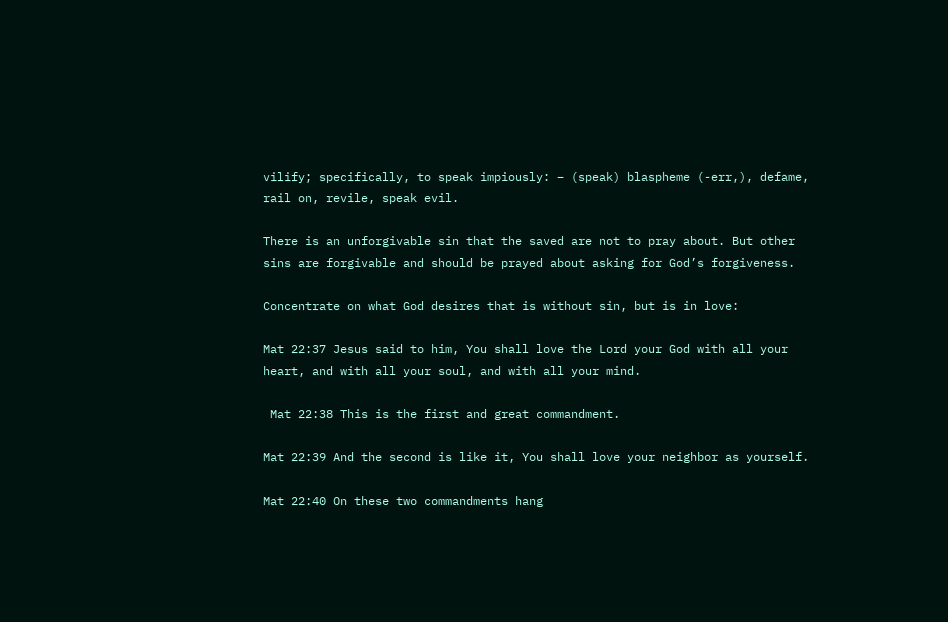vilify; specifically, to speak impiously: – (speak) blaspheme (-err,), defame, rail on, revile, speak evil.

There is an unforgivable sin that the saved are not to pray about. But other sins are forgivable and should be prayed about asking for God’s forgiveness.

Concentrate on what God desires that is without sin, but is in love:

Mat 22:37 Jesus said to him, You shall love the Lord your God with all your heart, and with all your soul, and with all your mind.

 Mat 22:38 This is the first and great commandment.

Mat 22:39 And the second is like it, You shall love your neighbor as yourself.

Mat 22:40 On these two commandments hang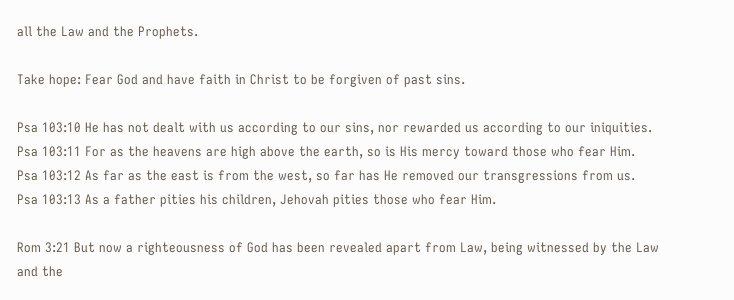all the Law and the Prophets.

Take hope: Fear God and have faith in Christ to be forgiven of past sins.

Psa 103:10 He has not dealt with us according to our sins, nor rewarded us according to our iniquities.
Psa 103:11 For as the heavens are high above the earth, so is His mercy toward those who fear Him.
Psa 103:12 As far as the east is from the west, so far has He removed our transgressions from us.
Psa 103:13 As a father pities his children, Jehovah pities those who fear Him.

Rom 3:21 But now a righteousness of God has been revealed apart from Law, being witnessed by the Law and the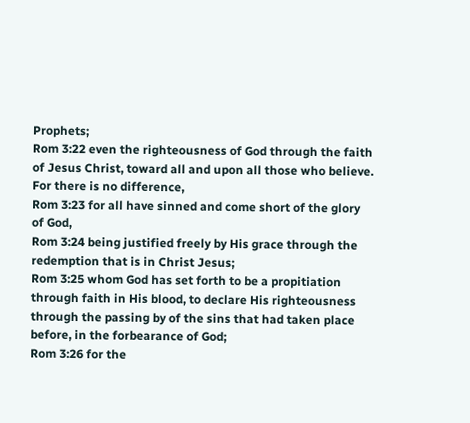Prophets;
Rom 3:22 even the righteousness of God through the faith of Jesus Christ, toward all and upon all those who believe. For there is no difference,
Rom 3:23 for all have sinned and come short of the glory of God,
Rom 3:24 being justified freely by His grace through the redemption that is in Christ Jesus;
Rom 3:25 whom God has set forth to be a propitiation through faith in His blood, to declare His righteousness through the passing by of the sins that had taken place before, in the forbearance of God;
Rom 3:26 for the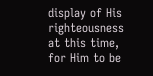display of His righteousness at this time, for Him to be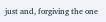just and, forgiving the one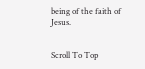being of the faith of Jesus.


Scroll To Top